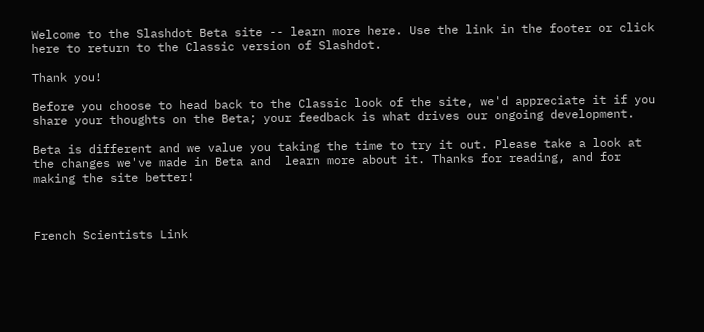Welcome to the Slashdot Beta site -- learn more here. Use the link in the footer or click here to return to the Classic version of Slashdot.

Thank you!

Before you choose to head back to the Classic look of the site, we'd appreciate it if you share your thoughts on the Beta; your feedback is what drives our ongoing development.

Beta is different and we value you taking the time to try it out. Please take a look at the changes we've made in Beta and  learn more about it. Thanks for reading, and for making the site better!



French Scientists Link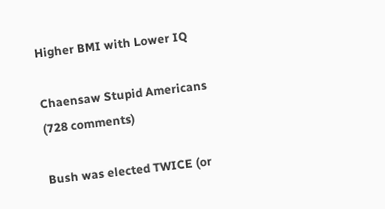Higher BMI with Lower IQ

Chaensaw Stupid Americans (728 comments)

Bush was elected TWICE (or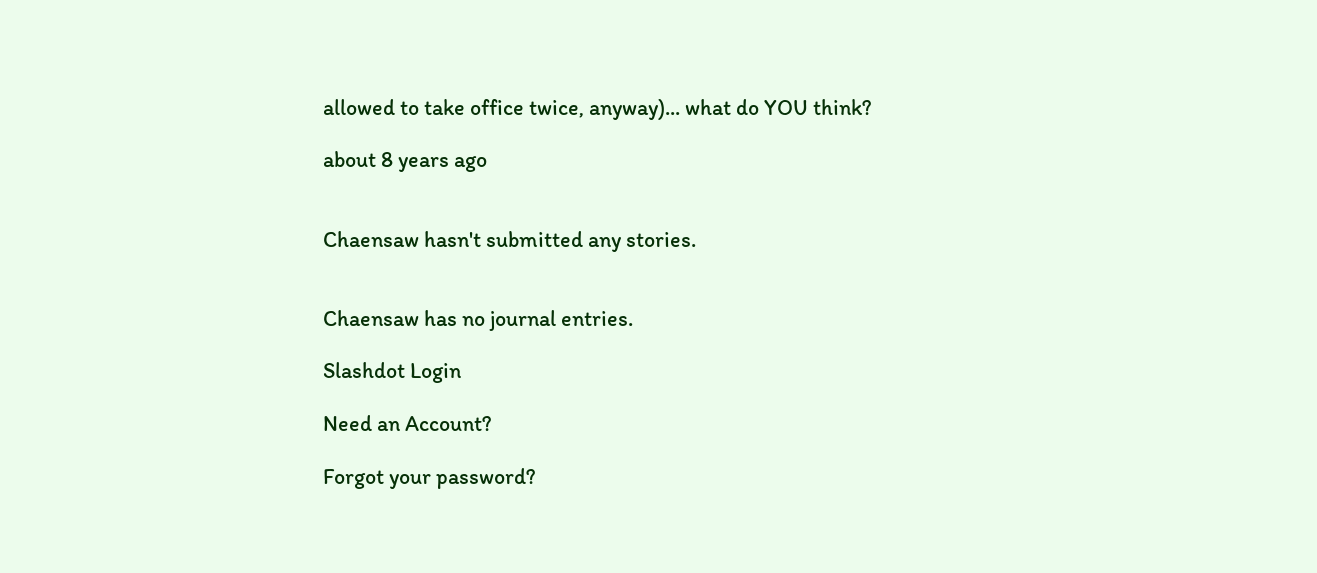allowed to take office twice, anyway)... what do YOU think?

about 8 years ago


Chaensaw hasn't submitted any stories.


Chaensaw has no journal entries.

Slashdot Login

Need an Account?

Forgot your password?